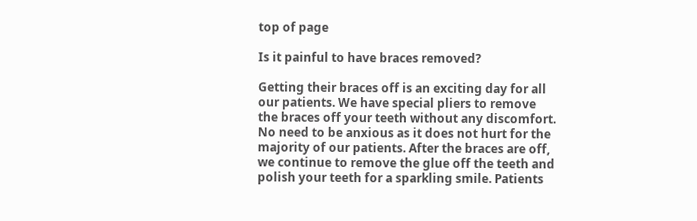top of page

Is it painful to have braces removed?

Getting their braces off is an exciting day for all our patients. We have special pliers to remove the braces off your teeth without any discomfort. No need to be anxious as it does not hurt for the majority of our patients. After the braces are off, we continue to remove the glue off the teeth and polish your teeth for a sparkling smile. Patients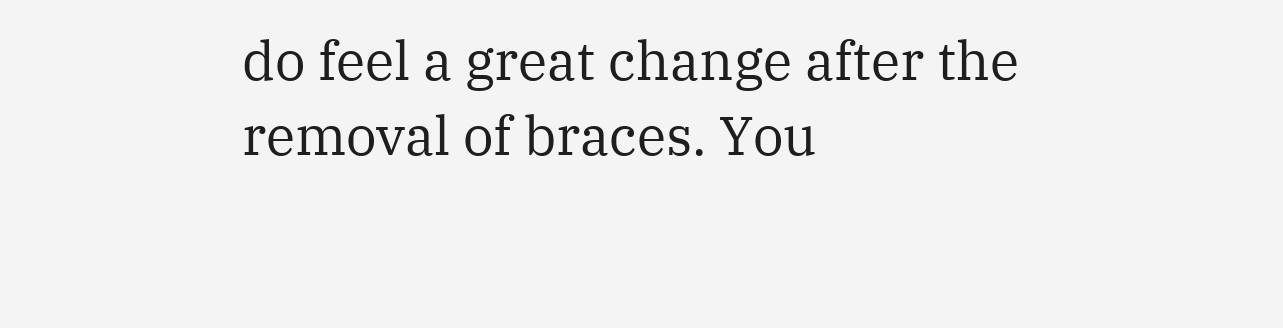do feel a great change after the removal of braces. You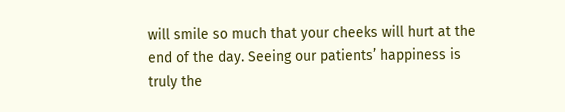will smile so much that your cheeks will hurt at the end of the day. Seeing our patients’ happiness is truly the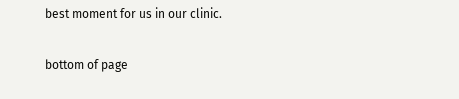best moment for us in our clinic.

bottom of page